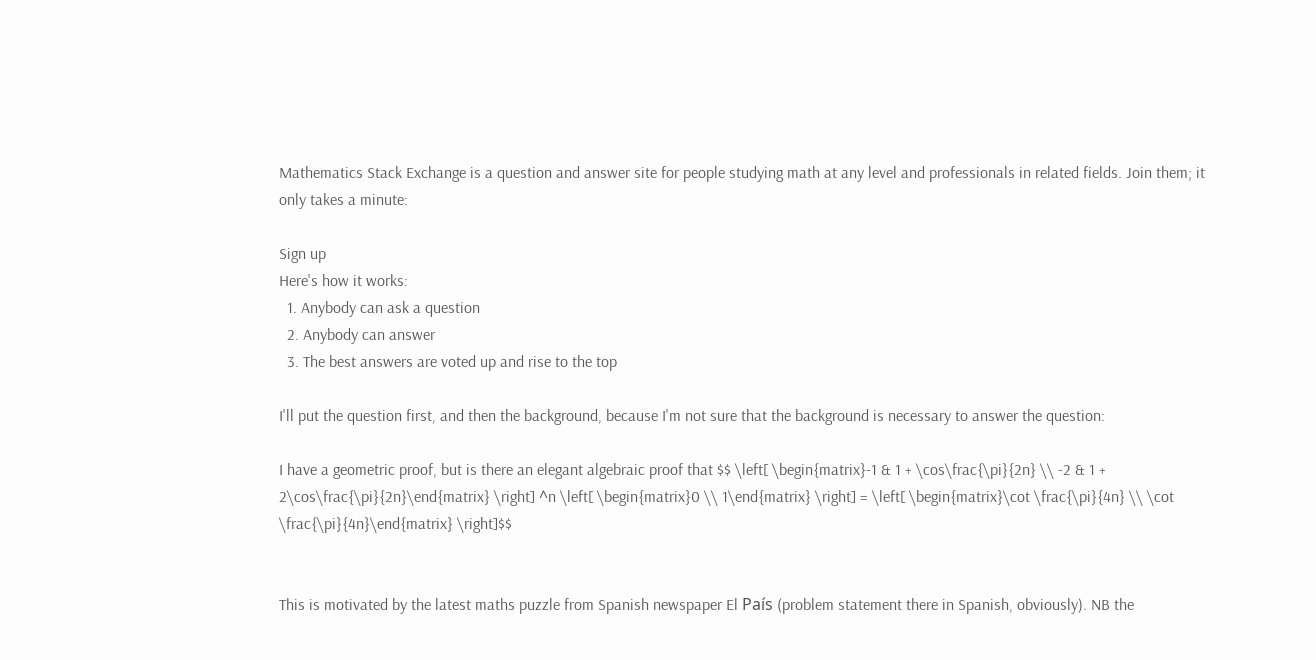Mathematics Stack Exchange is a question and answer site for people studying math at any level and professionals in related fields. Join them; it only takes a minute:

Sign up
Here's how it works:
  1. Anybody can ask a question
  2. Anybody can answer
  3. The best answers are voted up and rise to the top

I'll put the question first, and then the background, because I'm not sure that the background is necessary to answer the question:

I have a geometric proof, but is there an elegant algebraic proof that $$ \left[ \begin{matrix}-1 & 1 + \cos\frac{\pi}{2n} \\ -2 & 1 + 2\cos\frac{\pi}{2n}\end{matrix} \right] ^n \left[ \begin{matrix}0 \\ 1\end{matrix} \right] = \left[ \begin{matrix}\cot \frac{\pi}{4n} \\ \cot \frac{\pi}{4n}\end{matrix} \right]$$


This is motivated by the latest maths puzzle from Spanish newspaper El País (problem statement there in Spanish, obviously). NB the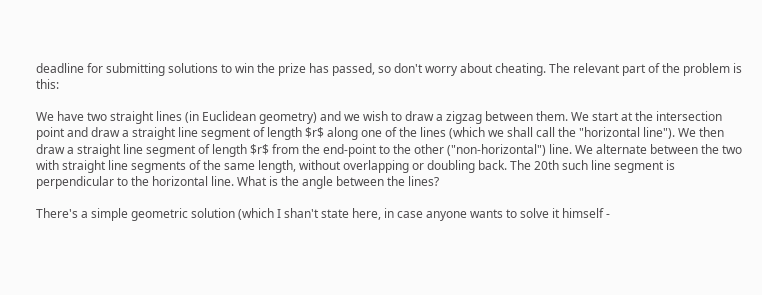deadline for submitting solutions to win the prize has passed, so don't worry about cheating. The relevant part of the problem is this:

We have two straight lines (in Euclidean geometry) and we wish to draw a zigzag between them. We start at the intersection point and draw a straight line segment of length $r$ along one of the lines (which we shall call the "horizontal line"). We then draw a straight line segment of length $r$ from the end-point to the other ("non-horizontal") line. We alternate between the two with straight line segments of the same length, without overlapping or doubling back. The 20th such line segment is perpendicular to the horizontal line. What is the angle between the lines?

There's a simple geometric solution (which I shan't state here, in case anyone wants to solve it himself -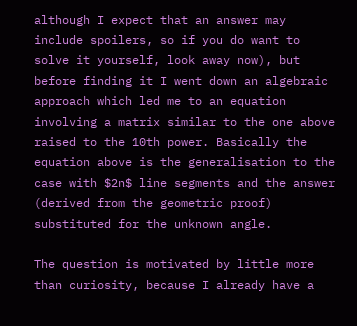although I expect that an answer may include spoilers, so if you do want to solve it yourself, look away now), but before finding it I went down an algebraic approach which led me to an equation involving a matrix similar to the one above raised to the 10th power. Basically the equation above is the generalisation to the case with $2n$ line segments and the answer (derived from the geometric proof) substituted for the unknown angle.

The question is motivated by little more than curiosity, because I already have a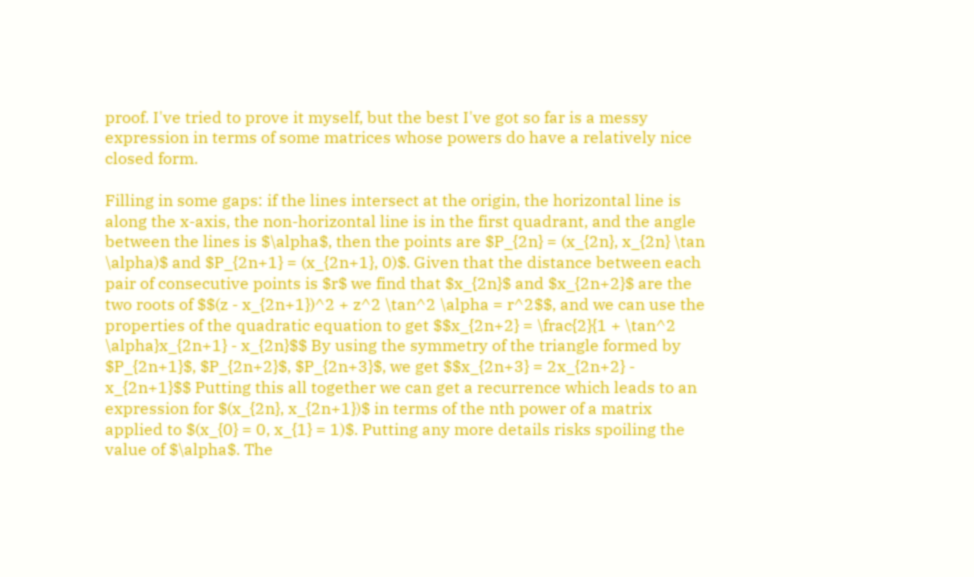proof. I've tried to prove it myself, but the best I've got so far is a messy expression in terms of some matrices whose powers do have a relatively nice closed form.

Filling in some gaps: if the lines intersect at the origin, the horizontal line is along the x-axis, the non-horizontal line is in the first quadrant, and the angle between the lines is $\alpha$, then the points are $P_{2n} = (x_{2n}, x_{2n} \tan \alpha)$ and $P_{2n+1} = (x_{2n+1}, 0)$. Given that the distance between each pair of consecutive points is $r$ we find that $x_{2n}$ and $x_{2n+2}$ are the two roots of $$(z - x_{2n+1})^2 + z^2 \tan^2 \alpha = r^2$$, and we can use the properties of the quadratic equation to get $$x_{2n+2} = \frac{2}{1 + \tan^2 \alpha}x_{2n+1} - x_{2n}$$ By using the symmetry of the triangle formed by $P_{2n+1}$, $P_{2n+2}$, $P_{2n+3}$, we get $$x_{2n+3} = 2x_{2n+2} - x_{2n+1}$$ Putting this all together we can get a recurrence which leads to an expression for $(x_{2n}, x_{2n+1})$ in terms of the nth power of a matrix applied to $(x_{0} = 0, x_{1} = 1)$. Putting any more details risks spoiling the value of $\alpha$. The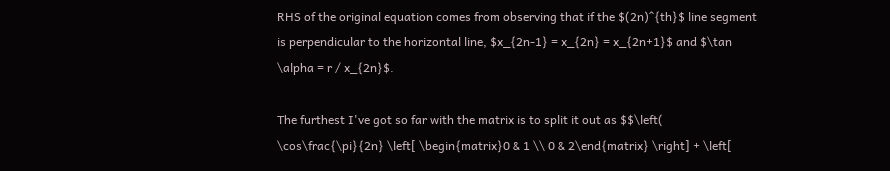RHS of the original equation comes from observing that if the $(2n)^{th}$ line segment is perpendicular to the horizontal line, $x_{2n-1} = x_{2n} = x_{2n+1}$ and $\tan \alpha = r / x_{2n}$.

The furthest I've got so far with the matrix is to split it out as $$\left( \cos\frac{\pi}{2n} \left[ \begin{matrix}0 & 1 \\ 0 & 2\end{matrix} \right] + \left[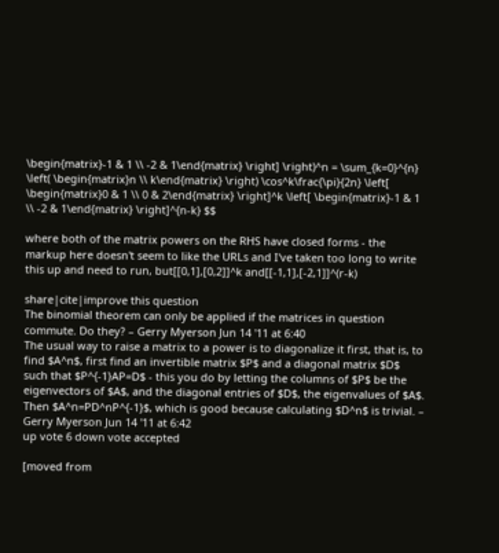\begin{matrix}-1 & 1 \\ -2 & 1\end{matrix} \right] \right)^n = \sum_{k=0}^{n} \left( \begin{matrix}n \\ k\end{matrix} \right) \cos^k\frac{\pi}{2n} \left[ \begin{matrix}0 & 1 \\ 0 & 2\end{matrix} \right]^k \left[ \begin{matrix}-1 & 1 \\ -2 & 1\end{matrix} \right]^{n-k} $$

where both of the matrix powers on the RHS have closed forms - the markup here doesn't seem to like the URLs and I've taken too long to write this up and need to run, but[[0,1],[0,2]]^k and[[-1,1],[-2,1]]^(r-k)

share|cite|improve this question
The binomial theorem can only be applied if the matrices in question commute. Do they? – Gerry Myerson Jun 14 '11 at 6:40
The usual way to raise a matrix to a power is to diagonalize it first, that is, to find $A^n$, first find an invertible matrix $P$ and a diagonal matrix $D$ such that $P^{-1}AP=D$ - this you do by letting the columns of $P$ be the eigenvectors of $A$, and the diagonal entries of $D$, the eigenvalues of $A$. Then $A^n=PD^nP^{-1}$, which is good because calculating $D^n$ is trivial. – Gerry Myerson Jun 14 '11 at 6:42
up vote 6 down vote accepted

[moved from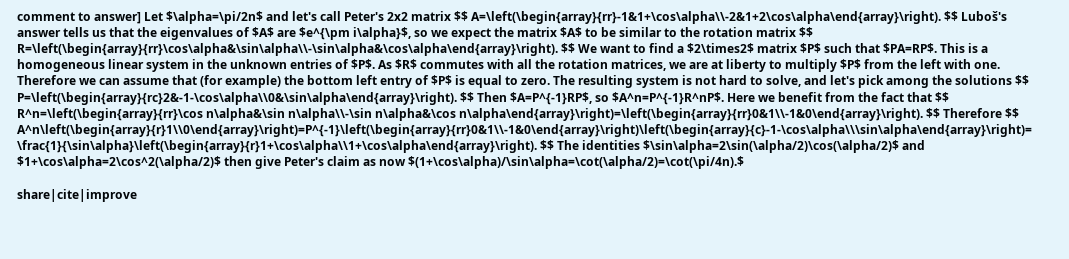comment to answer] Let $\alpha=\pi/2n$ and let's call Peter's 2x2 matrix $$ A=\left(\begin{array}{rr}-1&1+\cos\alpha\\-2&1+2\cos\alpha\end{array}\right). $$ Luboš's answer tells us that the eigenvalues of $A$ are $e^{\pm i\alpha}$, so we expect the matrix $A$ to be similar to the rotation matrix $$ R=\left(\begin{array}{rr}\cos\alpha&\sin\alpha\\-\sin\alpha&\cos\alpha\end{array}\right). $$ We want to find a $2\times2$ matrix $P$ such that $PA=RP$. This is a homogeneous linear system in the unknown entries of $P$. As $R$ commutes with all the rotation matrices, we are at liberty to multiply $P$ from the left with one. Therefore we can assume that (for example) the bottom left entry of $P$ is equal to zero. The resulting system is not hard to solve, and let's pick among the solutions $$ P=\left(\begin{array}{rc}2&-1-\cos\alpha\\0&\sin\alpha\end{array}\right). $$ Then $A=P^{-1}RP$, so $A^n=P^{-1}R^nP$. Here we benefit from the fact that $$ R^n=\left(\begin{array}{rr}\cos n\alpha&\sin n\alpha\\-\sin n\alpha&\cos n\alpha\end{array}\right)=\left(\begin{array}{rr}0&1\\-1&0\end{array}\right). $$ Therefore $$ A^n\left(\begin{array}{r}1\\0\end{array}\right)=P^{-1}\left(\begin{array}{rr}0&1\\-1&0\end{array}\right)\left(\begin{array}{c}-1-\cos\alpha\\\sin\alpha\end{array}\right)= \frac{1}{\sin\alpha}\left(\begin{array}{r}1+\cos\alpha\\1+\cos\alpha\end{array}\right). $$ The identities $\sin\alpha=2\sin(\alpha/2)\cos(\alpha/2)$ and $1+\cos\alpha=2\cos^2(\alpha/2)$ then give Peter's claim as now $(1+\cos\alpha)/\sin\alpha=\cot(\alpha/2)=\cot(\pi/4n).$

share|cite|improve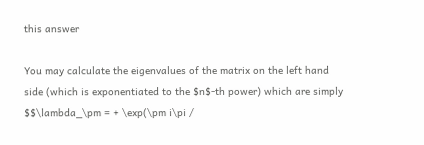this answer

You may calculate the eigenvalues of the matrix on the left hand side (which is exponentiated to the $n$-th power) which are simply $$\lambda_\pm = + \exp(\pm i\pi /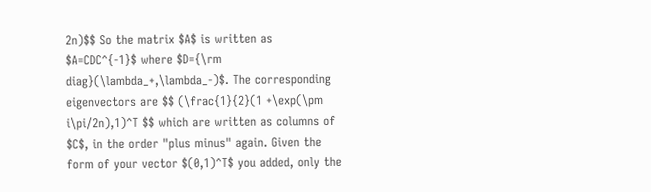2n)$$ So the matrix $A$ is written as $A=CDC^{-1}$ where $D={\rm diag}(\lambda_+,\lambda_-)$. The corresponding eigenvectors are $$ (\frac{1}{2}(1 +\exp(\pm i\pi/2n),1)^T $$ which are written as columns of $C$, in the order "plus minus" again. Given the form of your vector $(0,1)^T$ you added, only the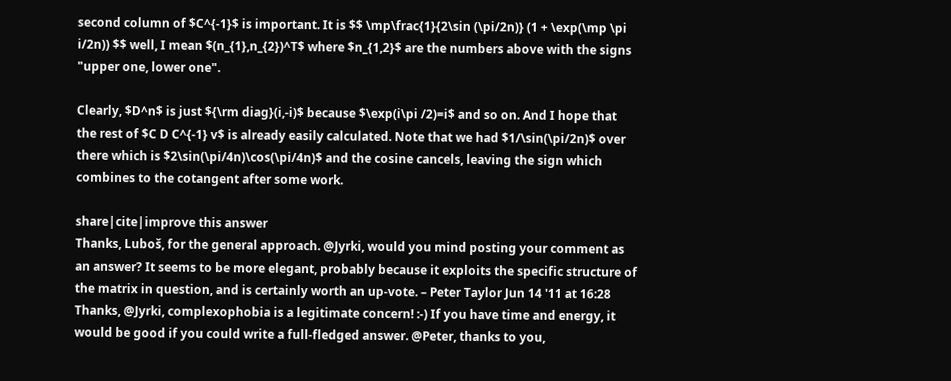second column of $C^{-1}$ is important. It is $$ \mp\frac{1}{2\sin (\pi/2n)} (1 + \exp(\mp \pi i/2n)) $$ well, I mean $(n_{1},n_{2})^T$ where $n_{1,2}$ are the numbers above with the signs "upper one, lower one".

Clearly, $D^n$ is just ${\rm diag}(i,-i)$ because $\exp(i\pi /2)=i$ and so on. And I hope that the rest of $C D C^{-1} v$ is already easily calculated. Note that we had $1/\sin(\pi/2n)$ over there which is $2\sin(\pi/4n)\cos(\pi/4n)$ and the cosine cancels, leaving the sign which combines to the cotangent after some work.

share|cite|improve this answer
Thanks, Luboš, for the general approach. @Jyrki, would you mind posting your comment as an answer? It seems to be more elegant, probably because it exploits the specific structure of the matrix in question, and is certainly worth an up-vote. – Peter Taylor Jun 14 '11 at 16:28
Thanks, @Jyrki, complexophobia is a legitimate concern! :-) If you have time and energy, it would be good if you could write a full-fledged answer. @Peter, thanks to you,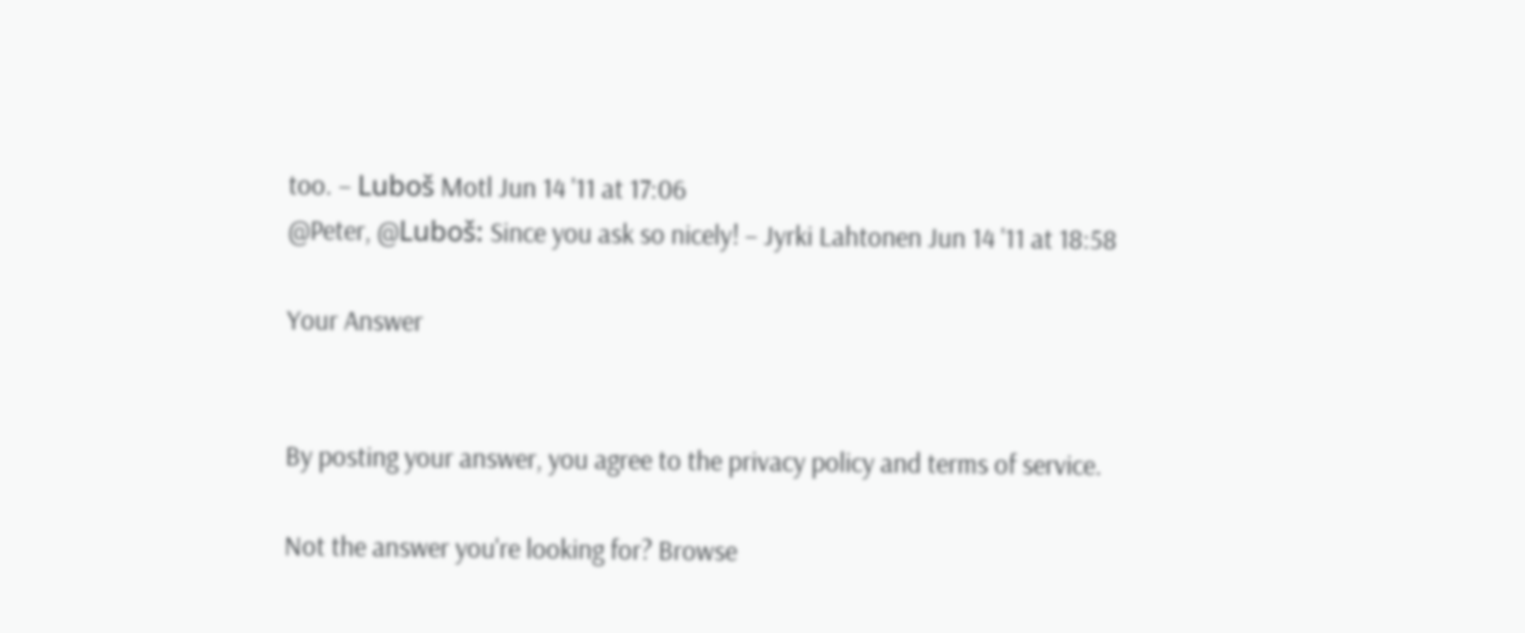too. – Luboš Motl Jun 14 '11 at 17:06
@Peter, @Luboš: Since you ask so nicely! – Jyrki Lahtonen Jun 14 '11 at 18:58

Your Answer


By posting your answer, you agree to the privacy policy and terms of service.

Not the answer you're looking for? Browse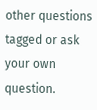other questions tagged or ask your own question.